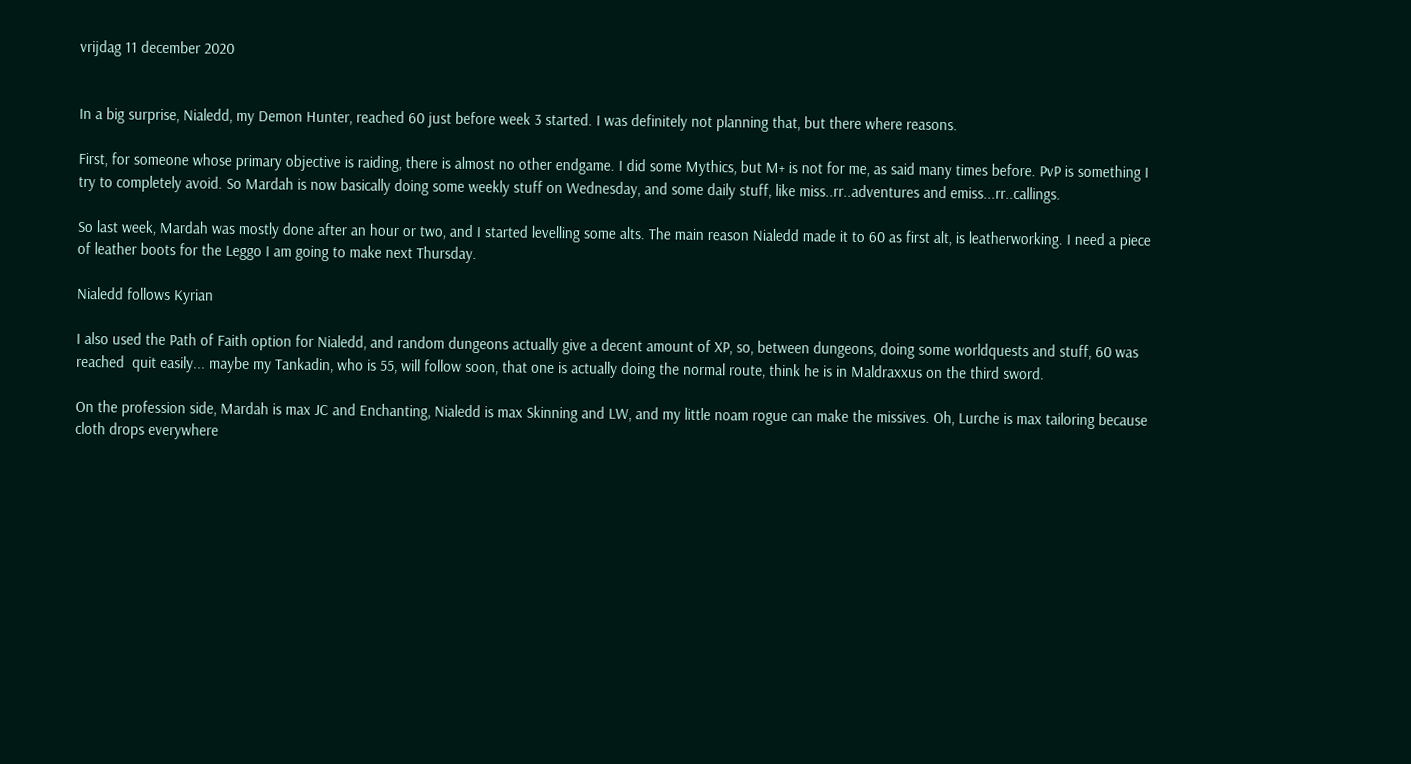vrijdag 11 december 2020


In a big surprise, Nialedd, my Demon Hunter, reached 60 just before week 3 started. I was definitely not planning that, but there where reasons.

First, for someone whose primary objective is raiding, there is almost no other endgame. I did some Mythics, but M+ is not for me, as said many times before. PvP is something I try to completely avoid. So Mardah is now basically doing some weekly stuff on Wednesday, and some daily stuff, like miss..rr..adventures and emiss...rr..callings.

So last week, Mardah was mostly done after an hour or two, and I started levelling some alts. The main reason Nialedd made it to 60 as first alt, is leatherworking. I need a piece of leather boots for the Leggo I am going to make next Thursday.

Nialedd follows Kyrian

I also used the Path of Faith option for Nialedd, and random dungeons actually give a decent amount of XP, so, between dungeons, doing some worldquests and stuff, 60 was reached  quit easily... maybe my Tankadin, who is 55, will follow soon, that one is actually doing the normal route, think he is in Maldraxxus on the third sword.

On the profession side, Mardah is max JC and Enchanting, Nialedd is max Skinning and LW, and my little noam rogue can make the missives. Oh, Lurche is max tailoring because cloth drops everywhere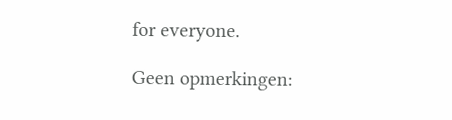for everyone.

Geen opmerkingen: